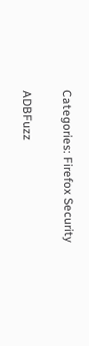Categories: Firefox Security

ADBFuzz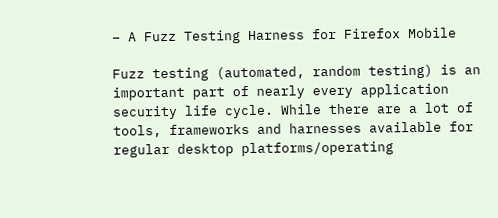– A Fuzz Testing Harness for Firefox Mobile

Fuzz testing (automated, random testing) is an important part of nearly every application security life cycle. While there are a lot of tools, frameworks and harnesses available for regular desktop platforms/operating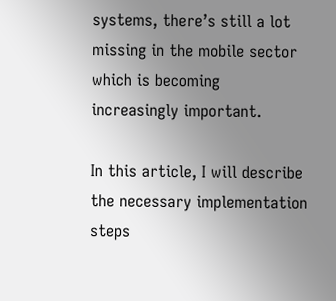systems, there’s still a lot missing in the mobile sector which is becoming increasingly important.

In this article, I will describe the necessary implementation steps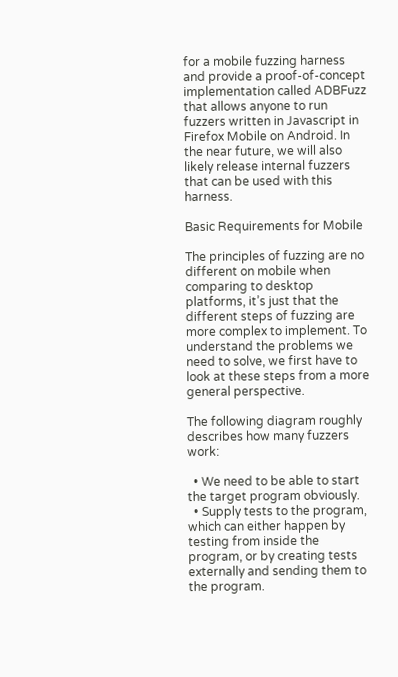for a mobile fuzzing harness and provide a proof-of-concept implementation called ADBFuzz that allows anyone to run fuzzers written in Javascript in Firefox Mobile on Android. In the near future, we will also likely release internal fuzzers that can be used with this harness.

Basic Requirements for Mobile

The principles of fuzzing are no different on mobile when comparing to desktop platforms, it’s just that the different steps of fuzzing are more complex to implement. To understand the problems we need to solve, we first have to look at these steps from a more general perspective.

The following diagram roughly describes how many fuzzers work:

  • We need to be able to start the target program obviously.
  • Supply tests to the program, which can either happen by testing from inside the program, or by creating tests externally and sending them to the program.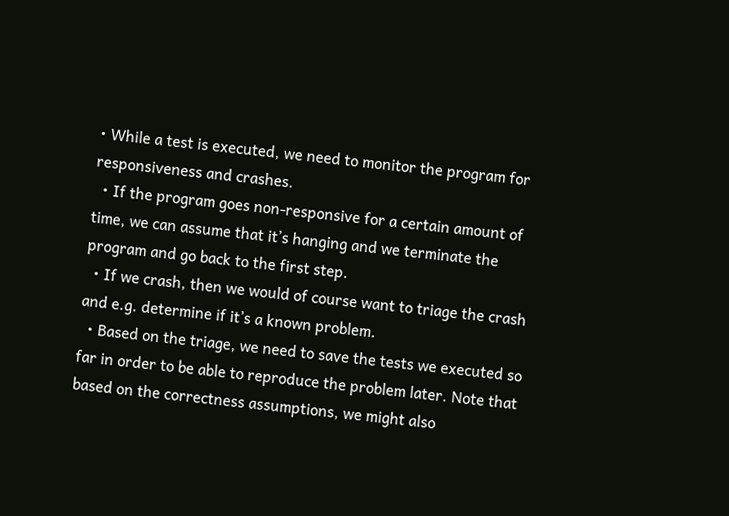• While a test is executed, we need to monitor the program for responsiveness and crashes.
  • If the program goes non-responsive for a certain amount of time, we can assume that it’s hanging and we terminate the program and go back to the first step.
  • If we crash, then we would of course want to triage the crash and e.g. determine if it’s a known problem.
  • Based on the triage, we need to save the tests we executed so far in order to be able to reproduce the problem later. Note that based on the correctness assumptions, we might also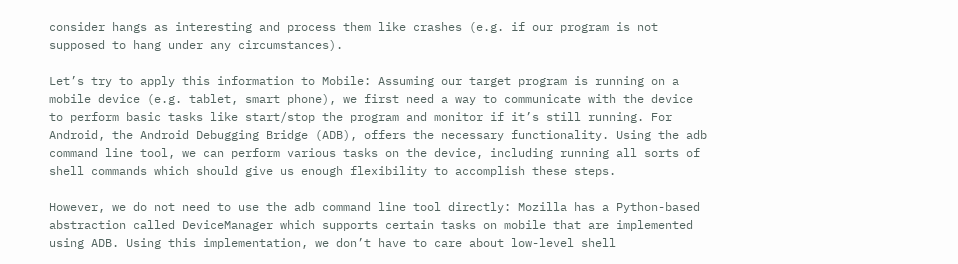consider hangs as interesting and process them like crashes (e.g. if our program is not supposed to hang under any circumstances).

Let’s try to apply this information to Mobile: Assuming our target program is running on a mobile device (e.g. tablet, smart phone), we first need a way to communicate with the device to perform basic tasks like start/stop the program and monitor if it’s still running. For Android, the Android Debugging Bridge (ADB), offers the necessary functionality. Using the adb command line tool, we can perform various tasks on the device, including running all sorts of shell commands which should give us enough flexibility to accomplish these steps.

However, we do not need to use the adb command line tool directly: Mozilla has a Python-based abstraction called DeviceManager which supports certain tasks on mobile that are implemented using ADB. Using this implementation, we don’t have to care about low-level shell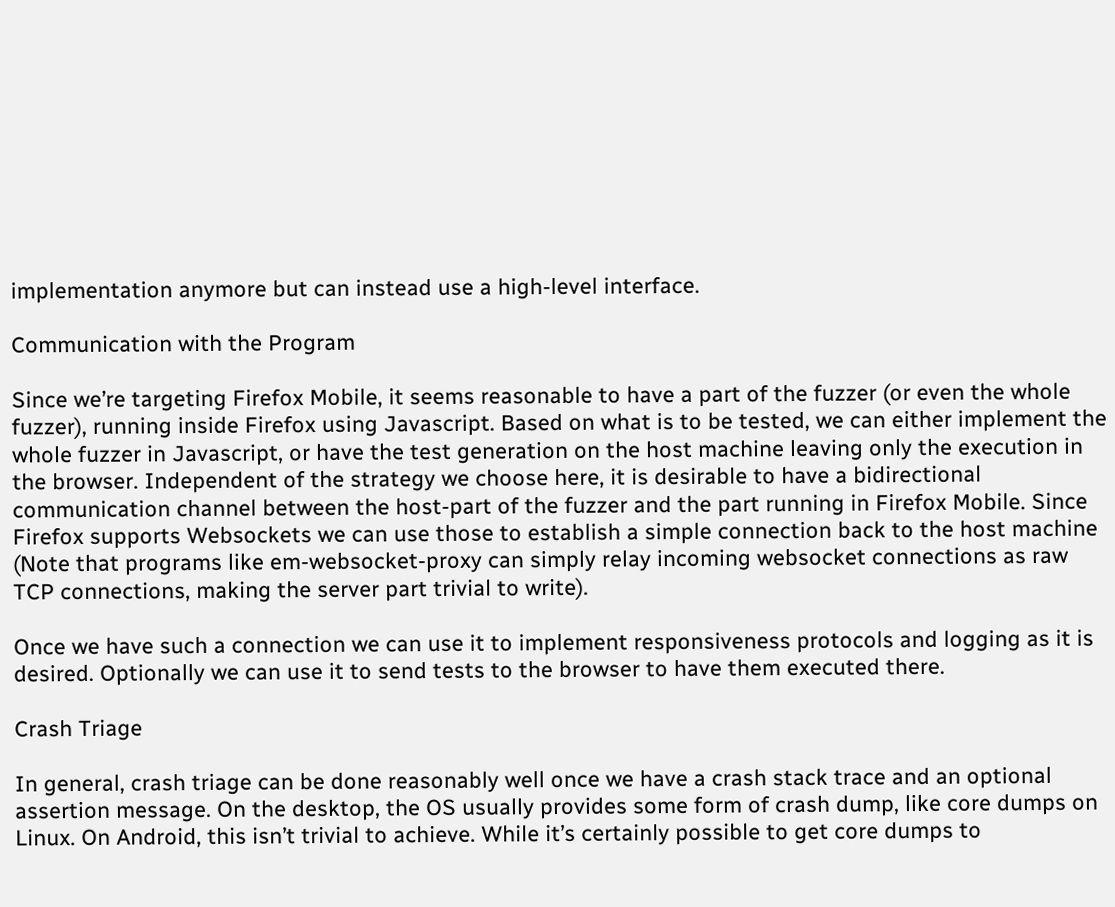implementation anymore but can instead use a high-level interface.

Communication with the Program

Since we’re targeting Firefox Mobile, it seems reasonable to have a part of the fuzzer (or even the whole fuzzer), running inside Firefox using Javascript. Based on what is to be tested, we can either implement the whole fuzzer in Javascript, or have the test generation on the host machine leaving only the execution in the browser. Independent of the strategy we choose here, it is desirable to have a bidirectional communication channel between the host-part of the fuzzer and the part running in Firefox Mobile. Since Firefox supports Websockets we can use those to establish a simple connection back to the host machine (Note that programs like em-websocket-proxy can simply relay incoming websocket connections as raw TCP connections, making the server part trivial to write).

Once we have such a connection we can use it to implement responsiveness protocols and logging as it is desired. Optionally we can use it to send tests to the browser to have them executed there.

Crash Triage

In general, crash triage can be done reasonably well once we have a crash stack trace and an optional assertion message. On the desktop, the OS usually provides some form of crash dump, like core dumps on Linux. On Android, this isn’t trivial to achieve. While it’s certainly possible to get core dumps to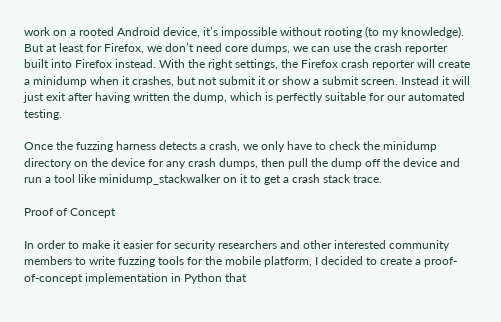work on a rooted Android device, it’s impossible without rooting (to my knowledge). But at least for Firefox, we don’t need core dumps, we can use the crash reporter built into Firefox instead. With the right settings, the Firefox crash reporter will create a minidump when it crashes, but not submit it or show a submit screen. Instead it will just exit after having written the dump, which is perfectly suitable for our automated testing.

Once the fuzzing harness detects a crash, we only have to check the minidump directory on the device for any crash dumps, then pull the dump off the device and run a tool like minidump_stackwalker on it to get a crash stack trace.

Proof of Concept

In order to make it easier for security researchers and other interested community members to write fuzzing tools for the mobile platform, I decided to create a proof-of-concept implementation in Python that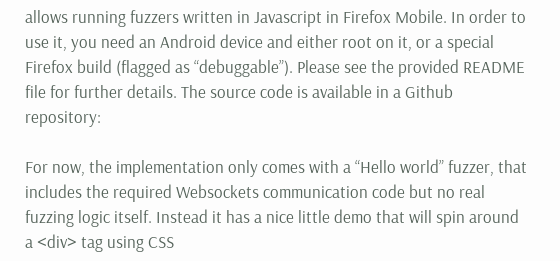allows running fuzzers written in Javascript in Firefox Mobile. In order to use it, you need an Android device and either root on it, or a special Firefox build (flagged as “debuggable”). Please see the provided README file for further details. The source code is available in a Github repository:

For now, the implementation only comes with a “Hello world” fuzzer, that includes the required Websockets communication code but no real fuzzing logic itself. Instead it has a nice little demo that will spin around a <div> tag using CSS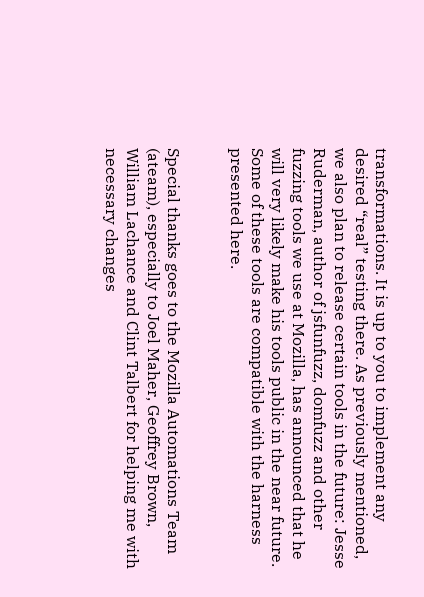transformations. It is up to you to implement any desired “real” testing there. As previously mentioned, we also plan to release certain tools in the future: Jesse Ruderman, author of jsfunfuzz, domfuzz and other fuzzing tools we use at Mozilla, has announced that he will very likely make his tools public in the near future. Some of these tools are compatible with the harness presented here.


Special thanks goes to the Mozilla Automations Team (ateam), especially to Joel Maher, Geoffrey Brown, William Lachance and Clint Talbert for helping me with necessary changes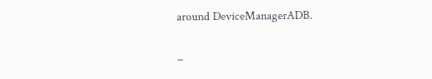around DeviceManagerADB.


–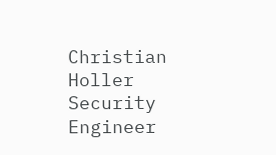Christian Holler
Security Engineer